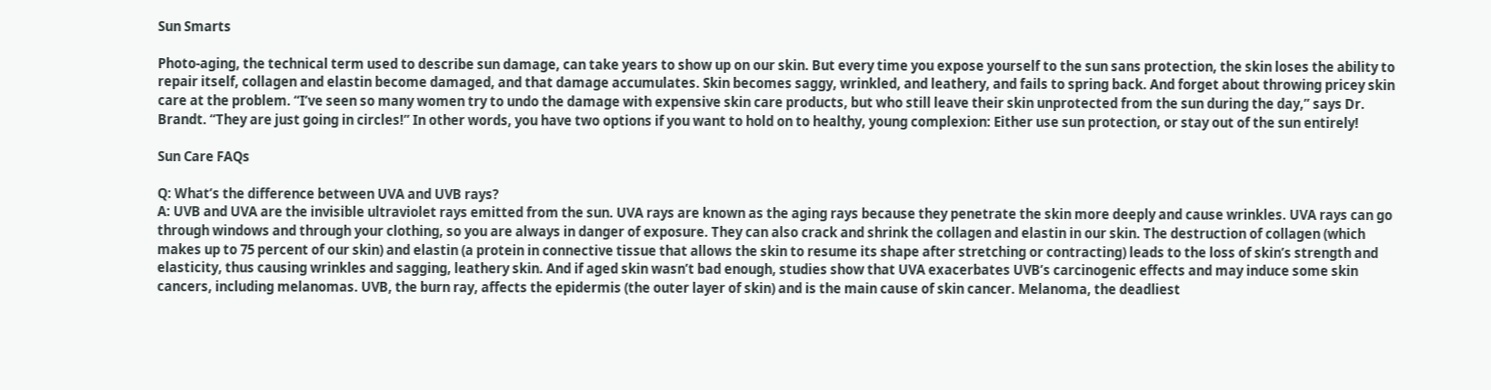Sun Smarts

Photo-aging, the technical term used to describe sun damage, can take years to show up on our skin. But every time you expose yourself to the sun sans protection, the skin loses the ability to repair itself, collagen and elastin become damaged, and that damage accumulates. Skin becomes saggy, wrinkled, and leathery, and fails to spring back. And forget about throwing pricey skin care at the problem. “I’ve seen so many women try to undo the damage with expensive skin care products, but who still leave their skin unprotected from the sun during the day,” says Dr. Brandt. “They are just going in circles!” In other words, you have two options if you want to hold on to healthy, young complexion: Either use sun protection, or stay out of the sun entirely!

Sun Care FAQs

Q: What’s the difference between UVA and UVB rays?
A: UVB and UVA are the invisible ultraviolet rays emitted from the sun. UVA rays are known as the aging rays because they penetrate the skin more deeply and cause wrinkles. UVA rays can go through windows and through your clothing, so you are always in danger of exposure. They can also crack and shrink the collagen and elastin in our skin. The destruction of collagen (which makes up to 75 percent of our skin) and elastin (a protein in connective tissue that allows the skin to resume its shape after stretching or contracting) leads to the loss of skin’s strength and elasticity, thus causing wrinkles and sagging, leathery skin. And if aged skin wasn’t bad enough, studies show that UVA exacerbates UVB’s carcinogenic effects and may induce some skin cancers, including melanomas. UVB, the burn ray, affects the epidermis (the outer layer of skin) and is the main cause of skin cancer. Melanoma, the deadliest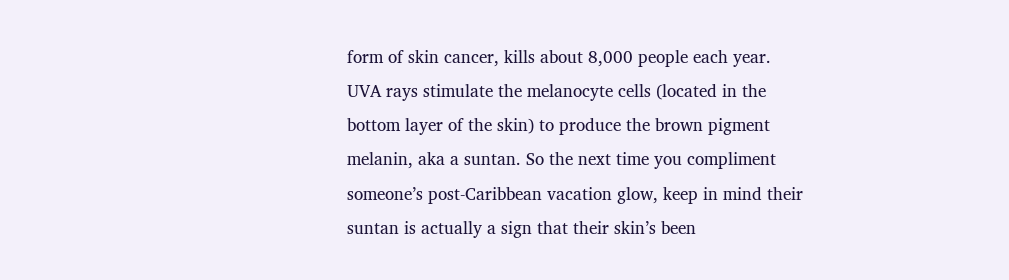form of skin cancer, kills about 8,000 people each year. UVA rays stimulate the melanocyte cells (located in the bottom layer of the skin) to produce the brown pigment melanin, aka a suntan. So the next time you compliment someone’s post-Caribbean vacation glow, keep in mind their suntan is actually a sign that their skin’s been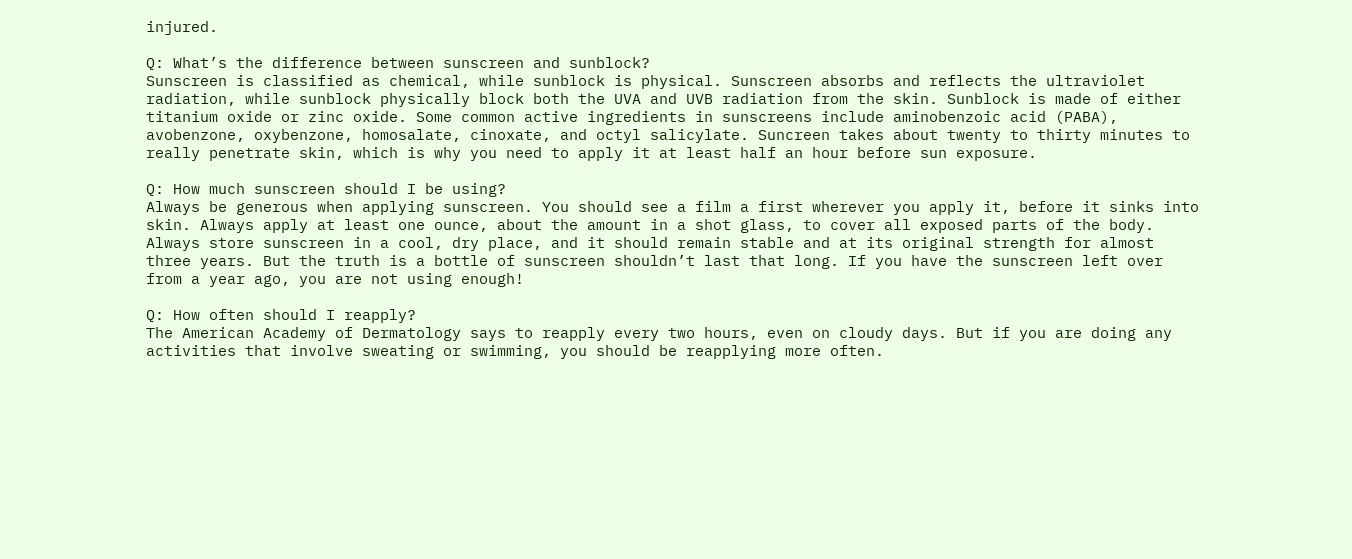injured.

Q: What’s the difference between sunscreen and sunblock?
Sunscreen is classified as chemical, while sunblock is physical. Sunscreen absorbs and reflects the ultraviolet radiation, while sunblock physically block both the UVA and UVB radiation from the skin. Sunblock is made of either titanium oxide or zinc oxide. Some common active ingredients in sunscreens include aminobenzoic acid (PABA), avobenzone, oxybenzone, homosalate, cinoxate, and octyl salicylate. Suncreen takes about twenty to thirty minutes to really penetrate skin, which is why you need to apply it at least half an hour before sun exposure.

Q: How much sunscreen should I be using?
Always be generous when applying sunscreen. You should see a film a first wherever you apply it, before it sinks into skin. Always apply at least one ounce, about the amount in a shot glass, to cover all exposed parts of the body. Always store sunscreen in a cool, dry place, and it should remain stable and at its original strength for almost three years. But the truth is a bottle of sunscreen shouldn’t last that long. If you have the sunscreen left over from a year ago, you are not using enough!

Q: How often should I reapply?
The American Academy of Dermatology says to reapply every two hours, even on cloudy days. But if you are doing any activities that involve sweating or swimming, you should be reapplying more often.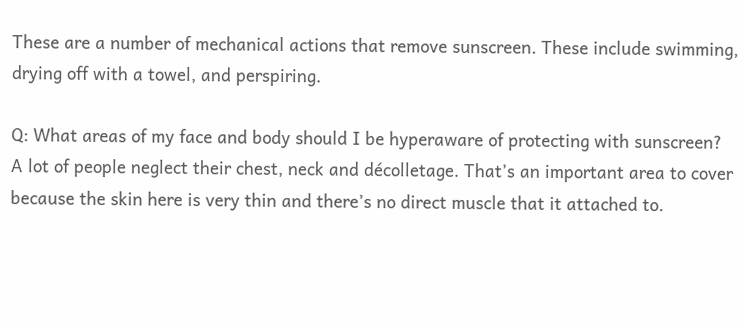These are a number of mechanical actions that remove sunscreen. These include swimming, drying off with a towel, and perspiring.

Q: What areas of my face and body should I be hyperaware of protecting with sunscreen?
A lot of people neglect their chest, neck and décolletage. That’s an important area to cover because the skin here is very thin and there’s no direct muscle that it attached to.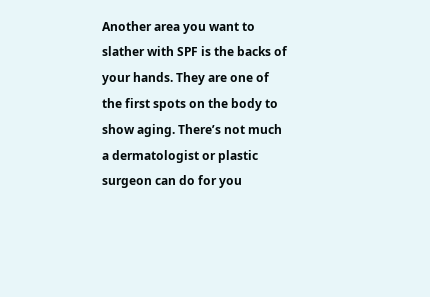Another area you want to slather with SPF is the backs of your hands. They are one of the first spots on the body to show aging. There’s not much a dermatologist or plastic surgeon can do for you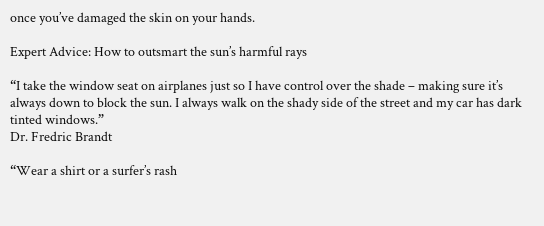once you’ve damaged the skin on your hands.

Expert Advice: How to outsmart the sun’s harmful rays

“I take the window seat on airplanes just so I have control over the shade – making sure it’s always down to block the sun. I always walk on the shady side of the street and my car has dark tinted windows.”
Dr. Fredric Brandt

“Wear a shirt or a surfer’s rash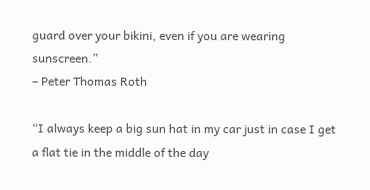guard over your bikini, even if you are wearing sunscreen.”
– Peter Thomas Roth

“I always keep a big sun hat in my car just in case I get a flat tie in the middle of the day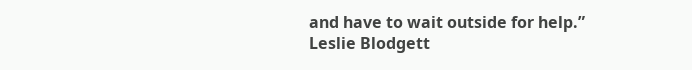and have to wait outside for help.”
Leslie Blodgett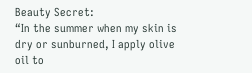Beauty Secret:
“In the summer when my skin is dry or sunburned, I apply olive oil to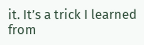it. It’s a trick I learned from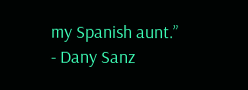my Spanish aunt.”
- Dany Sanz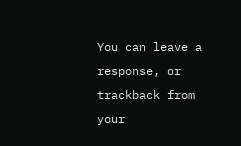You can leave a response, or trackback from your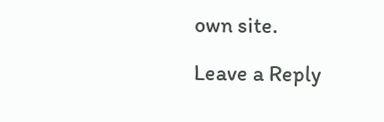own site.

Leave a Reply